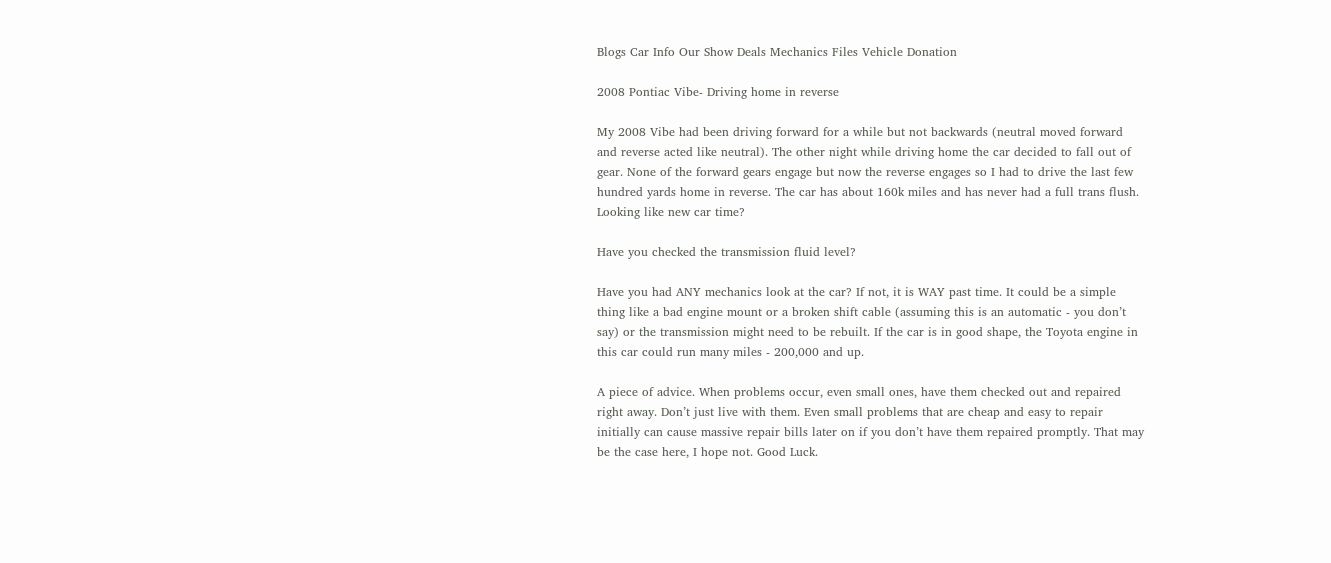Blogs Car Info Our Show Deals Mechanics Files Vehicle Donation

2008 Pontiac Vibe- Driving home in reverse

My 2008 Vibe had been driving forward for a while but not backwards (neutral moved forward and reverse acted like neutral). The other night while driving home the car decided to fall out of gear. None of the forward gears engage but now the reverse engages so I had to drive the last few hundred yards home in reverse. The car has about 160k miles and has never had a full trans flush. Looking like new car time?

Have you checked the transmission fluid level?

Have you had ANY mechanics look at the car? If not, it is WAY past time. It could be a simple thing like a bad engine mount or a broken shift cable (assuming this is an automatic - you don’t say) or the transmission might need to be rebuilt. If the car is in good shape, the Toyota engine in this car could run many miles - 200,000 and up.

A piece of advice. When problems occur, even small ones, have them checked out and repaired right away. Don’t just live with them. Even small problems that are cheap and easy to repair initially can cause massive repair bills later on if you don’t have them repaired promptly. That may be the case here, I hope not. Good Luck.